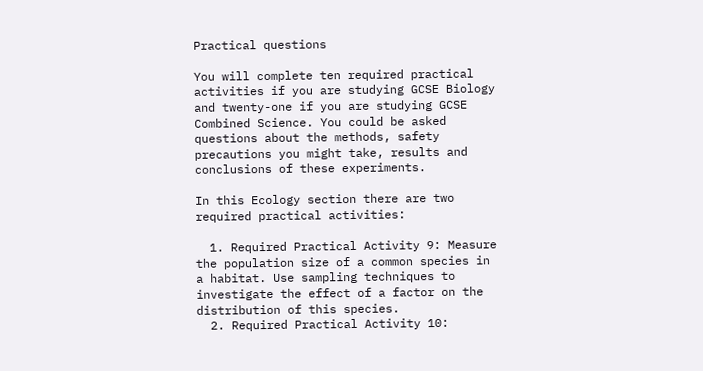Practical questions

You will complete ten required practical activities if you are studying GCSE Biology and twenty-one if you are studying GCSE Combined Science. You could be asked questions about the methods, safety precautions you might take, results and conclusions of these experiments.

In this Ecology section there are two required practical activities:

  1. Required Practical Activity 9: Measure the population size of a common species in a habitat. Use sampling techniques to investigate the effect of a factor on the distribution of this species.
  2. Required Practical Activity 10: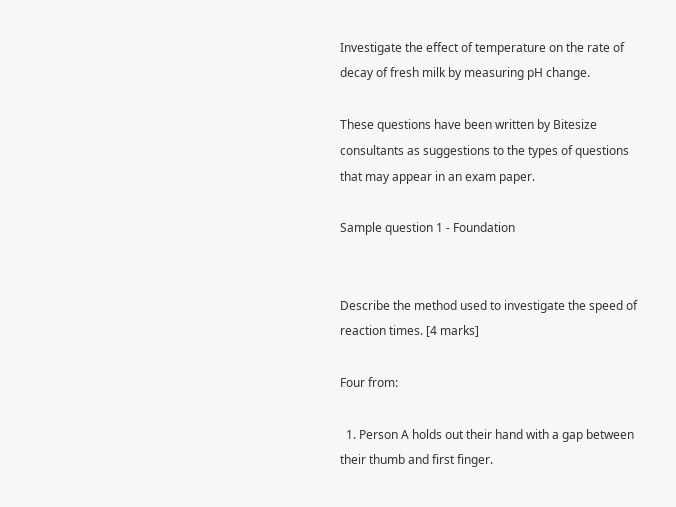Investigate the effect of temperature on the rate of decay of fresh milk by measuring pH change.

These questions have been written by Bitesize consultants as suggestions to the types of questions that may appear in an exam paper.

Sample question 1 - Foundation


Describe the method used to investigate the speed of reaction times. [4 marks]

Four from:

  1. Person A holds out their hand with a gap between their thumb and first finger.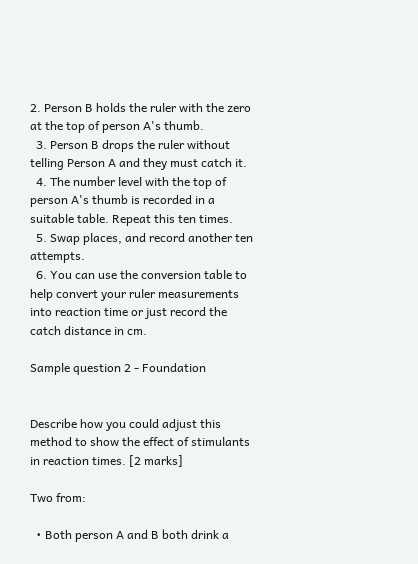2. Person B holds the ruler with the zero at the top of person A's thumb.
  3. Person B drops the ruler without telling Person A and they must catch it.
  4. The number level with the top of person A's thumb is recorded in a suitable table. Repeat this ten times.
  5. Swap places, and record another ten attempts.
  6. You can use the conversion table to help convert your ruler measurements into reaction time or just record the catch distance in cm.

Sample question 2 - Foundation


Describe how you could adjust this method to show the effect of stimulants in reaction times. [2 marks]

Two from:

  • Both person A and B both drink a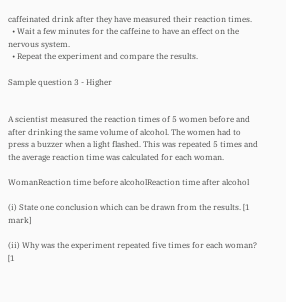caffeinated drink after they have measured their reaction times.
  • Wait a few minutes for the caffeine to have an effect on the nervous system.
  • Repeat the experiment and compare the results.

Sample question 3 - Higher


A scientist measured the reaction times of 5 women before and after drinking the same volume of alcohol. The women had to press a buzzer when a light flashed. This was repeated 5 times and the average reaction time was calculated for each woman.

WomanReaction time before alcoholReaction time after alcohol

(i) State one conclusion which can be drawn from the results. [1 mark]

(ii) Why was the experiment repeated five times for each woman? [1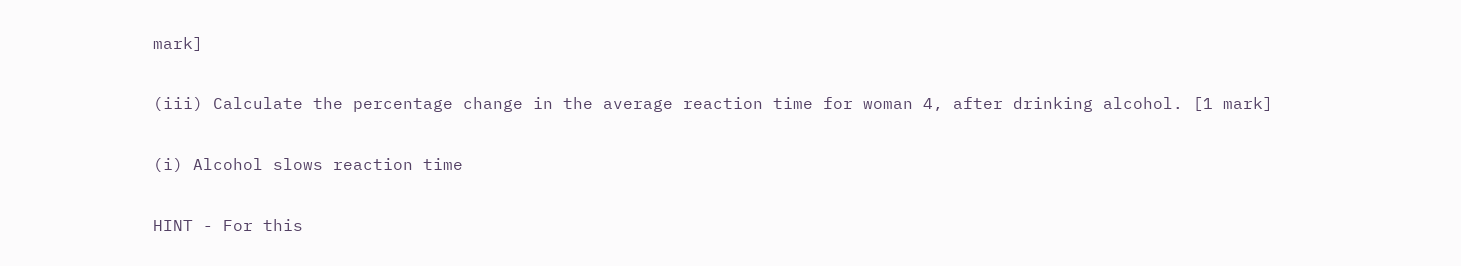mark]

(iii) Calculate the percentage change in the average reaction time for woman 4, after drinking alcohol. [1 mark]

(i) Alcohol slows reaction time

HINT - For this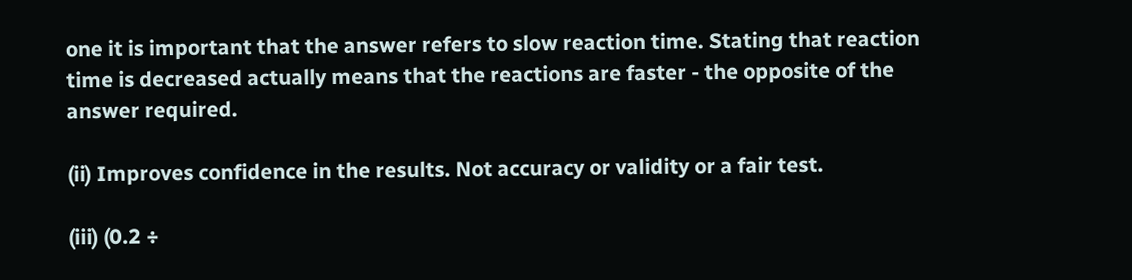one it is important that the answer refers to slow reaction time. Stating that reaction time is decreased actually means that the reactions are faster - the opposite of the answer required.

(ii) Improves confidence in the results. Not accuracy or validity or a fair test.

(iii) (0.2 ÷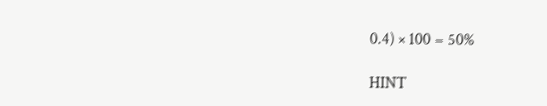0.4) × 100 = 50%

HINT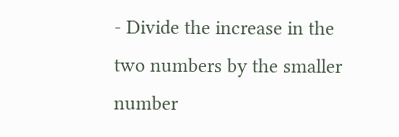- Divide the increase in the two numbers by the smaller number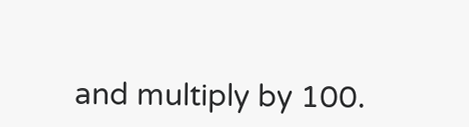and multiply by 100.